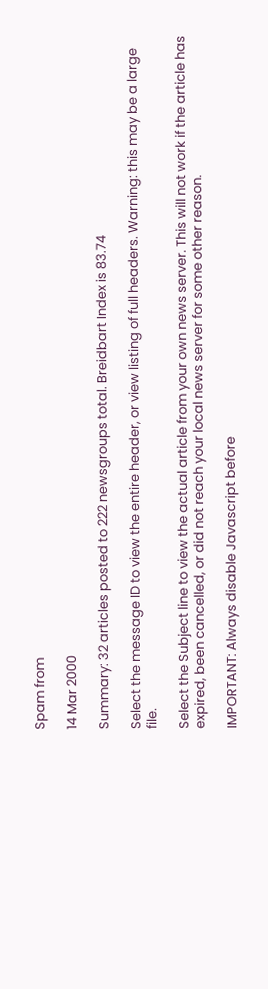Spam from

14 Mar 2000

Summary: 32 articles posted to 222 newsgroups total. Breidbart Index is 83.74

Select the message ID to view the entire header, or view listing of full headers. Warning: this may be a large file.

Select the Subject line to view the actual article from your own news server. This will not work if the article has expired, been cancelled, or did not reach your local news server for some other reason.

IMPORTANT: Always disable Javascript before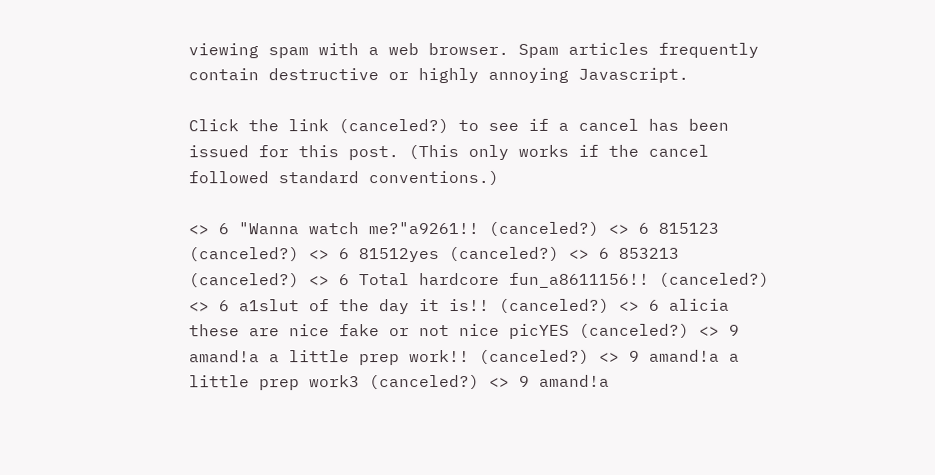viewing spam with a web browser. Spam articles frequently contain destructive or highly annoying Javascript.

Click the link (canceled?) to see if a cancel has been issued for this post. (This only works if the cancel followed standard conventions.)

<> 6 "Wanna watch me?"a9261!! (canceled?) <> 6 815123 (canceled?) <> 6 81512yes (canceled?) <> 6 853213 (canceled?) <> 6 Total hardcore fun_a8611156!! (canceled?) <> 6 a1slut of the day it is!! (canceled?) <> 6 alicia these are nice fake or not nice picYES (canceled?) <> 9 amand!a a little prep work!! (canceled?) <> 9 amand!a a little prep work3 (canceled?) <> 9 amand!a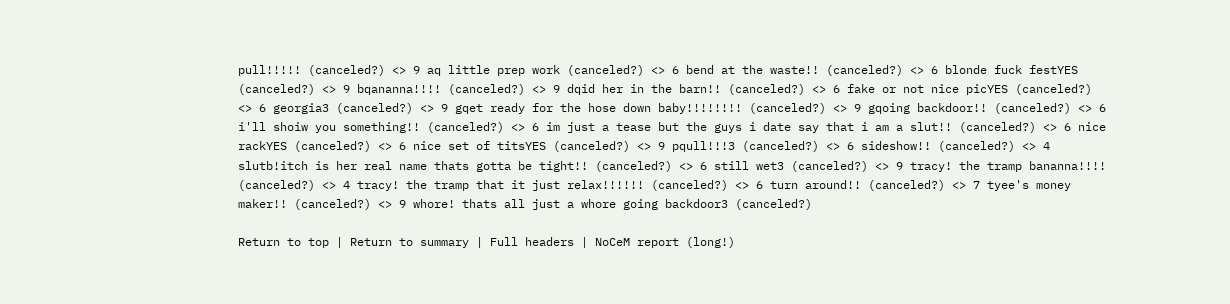pull!!!!! (canceled?) <> 9 aq little prep work (canceled?) <> 6 bend at the waste!! (canceled?) <> 6 blonde fuck festYES (canceled?) <> 9 bqananna!!!! (canceled?) <> 9 dqid her in the barn!! (canceled?) <> 6 fake or not nice picYES (canceled?) <> 6 georgia3 (canceled?) <> 9 gqet ready for the hose down baby!!!!!!!! (canceled?) <> 9 gqoing backdoor!! (canceled?) <> 6 i'll shoiw you something!! (canceled?) <> 6 im just a tease but the guys i date say that i am a slut!! (canceled?) <> 6 nice rackYES (canceled?) <> 6 nice set of titsYES (canceled?) <> 9 pqull!!!3 (canceled?) <> 6 sideshow!! (canceled?) <> 4 slutb!itch is her real name thats gotta be tight!! (canceled?) <> 6 still wet3 (canceled?) <> 9 tracy! the tramp bananna!!!! (canceled?) <> 4 tracy! the tramp that it just relax!!!!!! (canceled?) <> 6 turn around!! (canceled?) <> 7 tyee's money maker!! (canceled?) <> 9 whore! thats all just a whore going backdoor3 (canceled?)

Return to top | Return to summary | Full headers | NoCeM report (long!)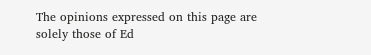The opinions expressed on this page are solely those of Ed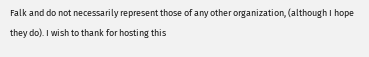Falk and do not necessarily represent those of any other organization, (although I hope they do). I wish to thank for hosting this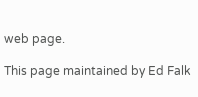web page.

This page maintained by Ed Falk